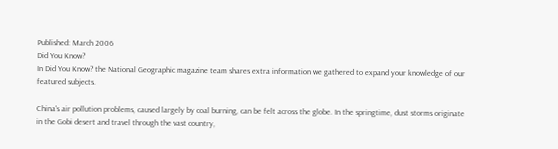Published: March 2006
Did You Know?
In Did You Know? the National Geographic magazine team shares extra information we gathered to expand your knowledge of our featured subjects.

China's air pollution problems, caused largely by coal burning, can be felt across the globe. In the springtime, dust storms originate in the Gobi desert and travel through the vast country,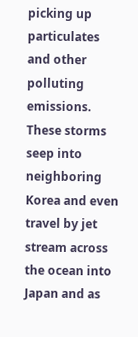picking up particulates and other polluting emissions. These storms seep into neighboring Korea and even travel by jet stream across the ocean into Japan and as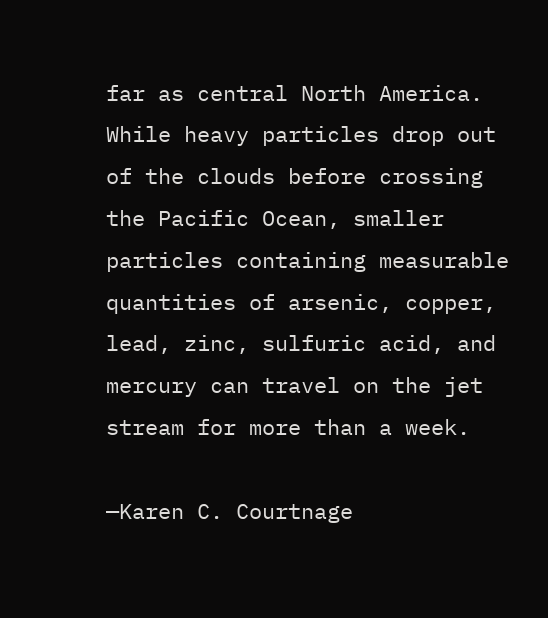far as central North America. While heavy particles drop out of the clouds before crossing the Pacific Ocean, smaller particles containing measurable quantities of arsenic, copper, lead, zinc, sulfuric acid, and mercury can travel on the jet stream for more than a week.

—Karen C. Courtnage